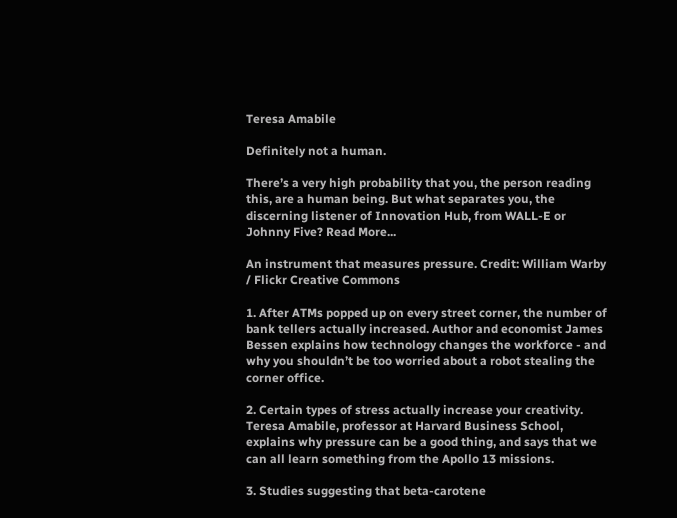Teresa Amabile

Definitely not a human.

There’s a very high probability that you, the person reading this, are a human being. But what separates you, the discerning listener of Innovation Hub, from WALL-E or Johnny Five? Read More...

An instrument that measures pressure. Credit: William Warby / Flickr Creative Commons

1. After ATMs popped up on every street corner, the number of bank tellers actually increased. Author and economist James Bessen explains how technology changes the workforce - and why you shouldn’t be too worried about a robot stealing the corner office.

2. Certain types of stress actually increase your creativity. Teresa Amabile, professor at Harvard Business School, explains why pressure can be a good thing, and says that we can all learn something from the Apollo 13 missions.

3. Studies suggesting that beta-carotene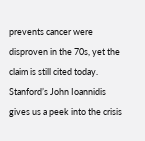prevents cancer were disproven in the 70s, yet the claim is still cited today. Stanford’s John Ioannidis gives us a peek into the crisis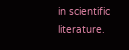in scientific literature.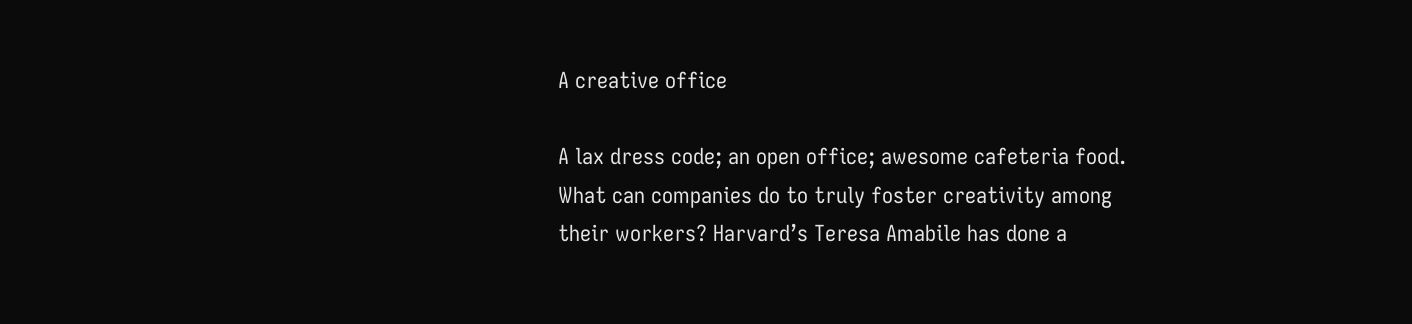A creative office

A lax dress code; an open office; awesome cafeteria food. What can companies do to truly foster creativity among their workers? Harvard’s Teresa Amabile has done a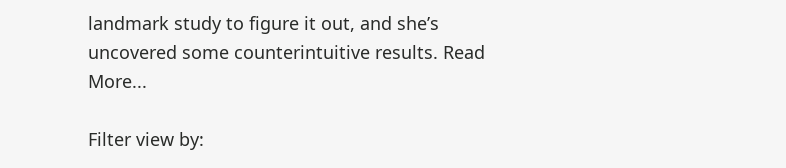landmark study to figure it out, and she’s uncovered some counterintuitive results. Read More...

Filter view by: